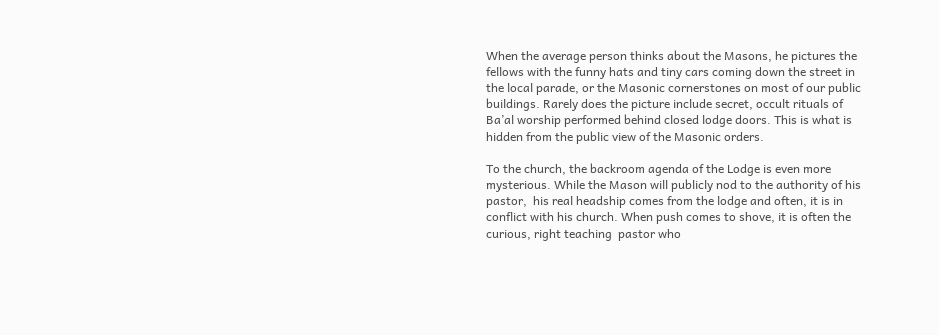When the average person thinks about the Masons, he pictures the fellows with the funny hats and tiny cars coming down the street in the local parade, or the Masonic cornerstones on most of our public buildings. Rarely does the picture include secret, occult rituals of Ba’al worship performed behind closed lodge doors. This is what is hidden from the public view of the Masonic orders.

To the church, the backroom agenda of the Lodge is even more mysterious. While the Mason will publicly nod to the authority of his pastor,  his real headship comes from the lodge and often, it is in conflict with his church. When push comes to shove, it is often the  curious, right teaching  pastor who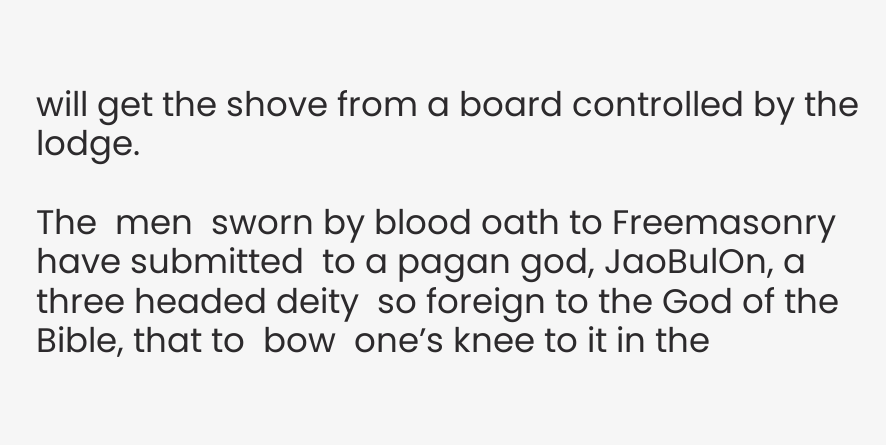will get the shove from a board controlled by the lodge.

The  men  sworn by blood oath to Freemasonry have submitted  to a pagan god, JaoBulOn, a three headed deity  so foreign to the God of the Bible, that to  bow  one’s knee to it in the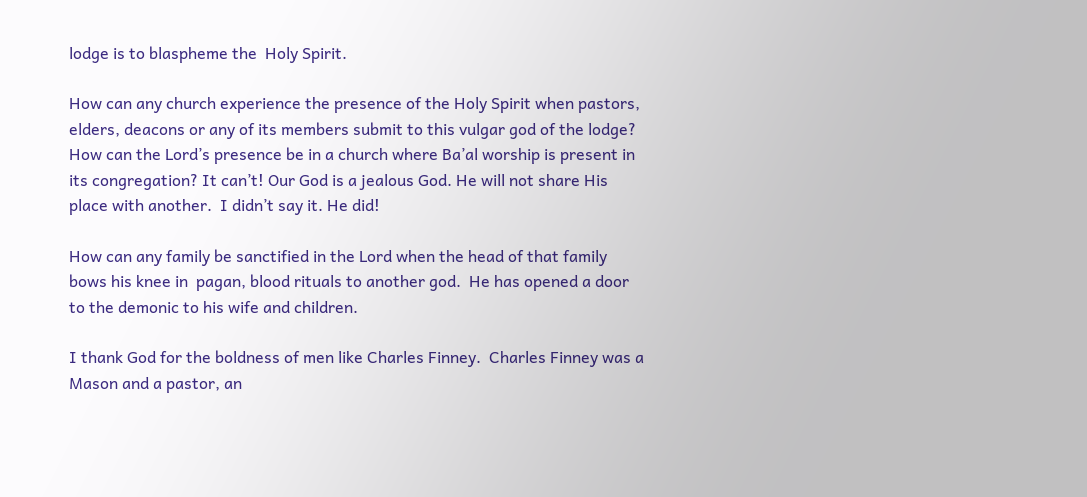lodge is to blaspheme the  Holy Spirit.

How can any church experience the presence of the Holy Spirit when pastors, elders, deacons or any of its members submit to this vulgar god of the lodge? How can the Lord’s presence be in a church where Ba’al worship is present in its congregation? It can’t! Our God is a jealous God. He will not share His place with another.  I didn’t say it. He did!

How can any family be sanctified in the Lord when the head of that family  bows his knee in  pagan, blood rituals to another god.  He has opened a door to the demonic to his wife and children.

I thank God for the boldness of men like Charles Finney.  Charles Finney was a Mason and a pastor, an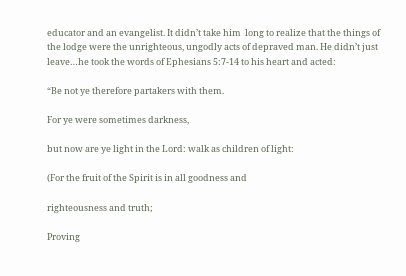educator and an evangelist. It didn’t take him  long to realize that the things of the lodge were the unrighteous, ungodly acts of depraved man. He didn’t just leave…he took the words of Ephesians 5:7-14 to his heart and acted:

“Be not ye therefore partakers with them.

For ye were sometimes darkness,

but now are ye light in the Lord: walk as children of light:

(For the fruit of the Spirit is in all goodness and

righteousness and truth;

Proving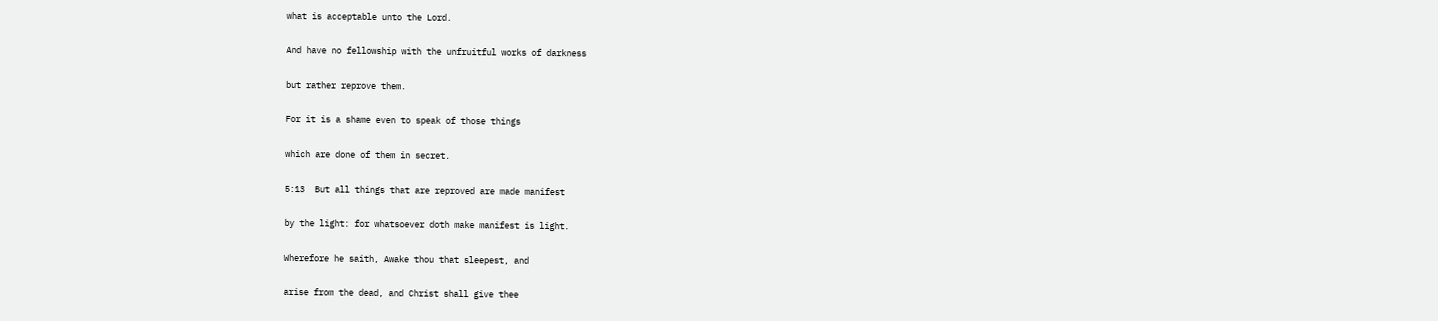what is acceptable unto the Lord.

And have no fellowship with the unfruitful works of darkness

but rather reprove them.

For it is a shame even to speak of those things

which are done of them in secret.

5:13  But all things that are reproved are made manifest

by the light: for whatsoever doth make manifest is light.

Wherefore he saith, Awake thou that sleepest, and

arise from the dead, and Christ shall give thee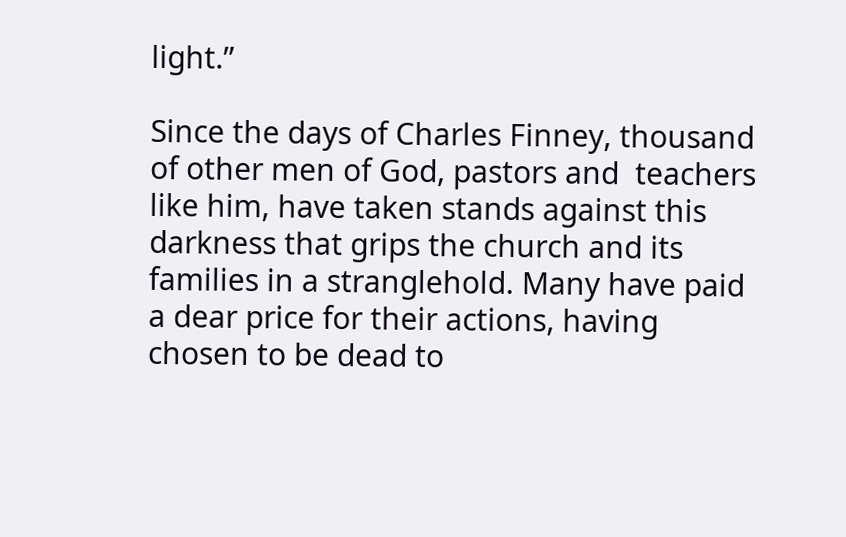light.”

Since the days of Charles Finney, thousand of other men of God, pastors and  teachers like him, have taken stands against this   darkness that grips the church and its families in a stranglehold. Many have paid a dear price for their actions, having chosen to be dead to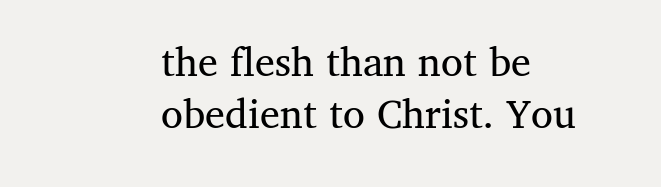the flesh than not be obedient to Christ. You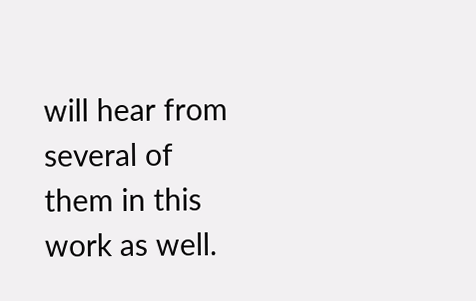will hear from several of them in this work as well.